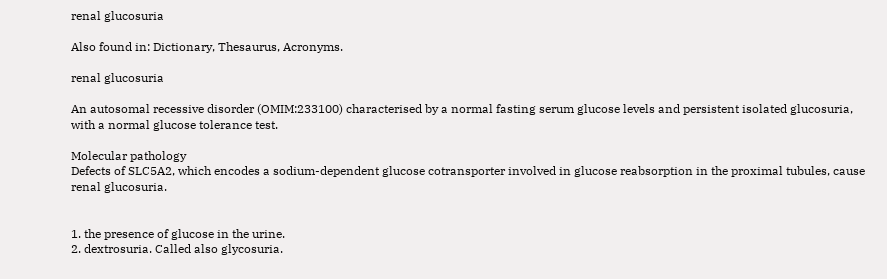renal glucosuria

Also found in: Dictionary, Thesaurus, Acronyms.

renal glucosuria

An autosomal recessive disorder (OMIM:233100) characterised by a normal fasting serum glucose levels and persistent isolated glucosuria, with a normal glucose tolerance test.

Molecular pathology
Defects of SLC5A2, which encodes a sodium-dependent glucose cotransporter involved in glucose reabsorption in the proximal tubules, cause renal glucosuria.


1. the presence of glucose in the urine.
2. dextrosuria. Called also glycosuria.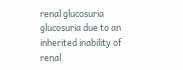renal glucosuria
glucosuria due to an inherited inability of renal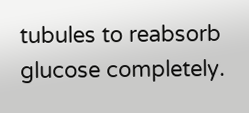tubules to reabsorb glucose completely.